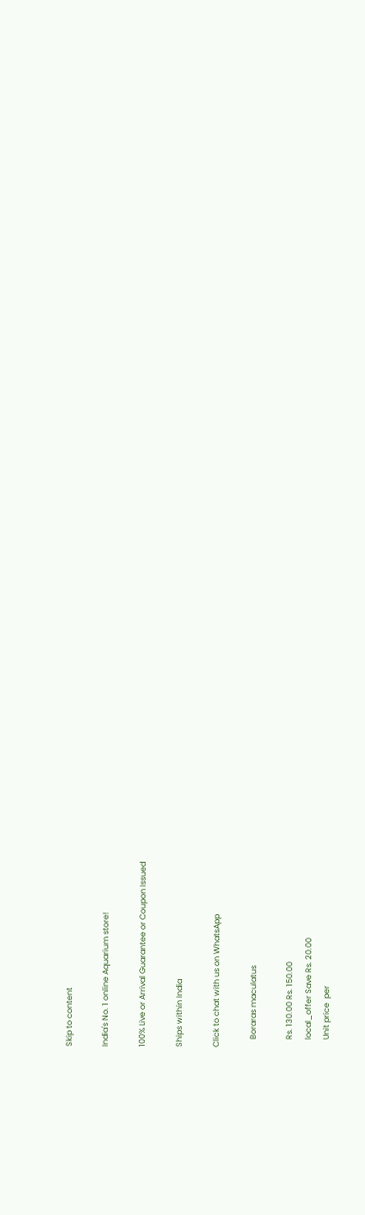Skip to content

India's No. 1 online Aquarium store!

100% Live or Arrival Guarantee or Coupon Issued

Ships within India

Click to chat with us on WhatsApp

    Boraras maculatus

    Rs. 130.00 Rs. 150.00
    local_offer Save Rs. 20.00
    Unit price  per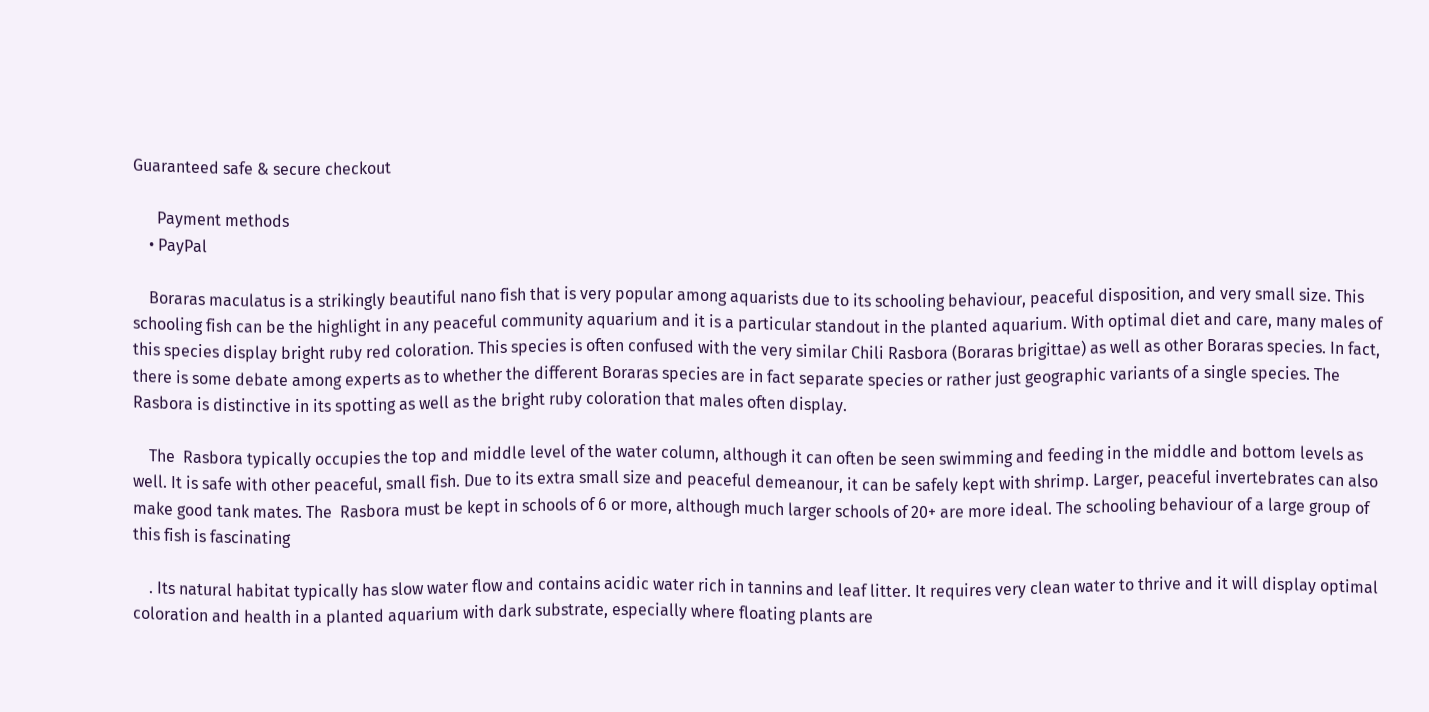Guaranteed safe & secure checkout

      Payment methods
    • PayPal

    Boraras maculatus is a strikingly beautiful nano fish that is very popular among aquarists due to its schooling behaviour, peaceful disposition, and very small size. This schooling fish can be the highlight in any peaceful community aquarium and it is a particular standout in the planted aquarium. With optimal diet and care, many males of this species display bright ruby red coloration. This species is often confused with the very similar Chili Rasbora (Boraras brigittae) as well as other Boraras species. In fact, there is some debate among experts as to whether the different Boraras species are in fact separate species or rather just geographic variants of a single species. The Rasbora is distinctive in its spotting as well as the bright ruby coloration that males often display.

    The  Rasbora typically occupies the top and middle level of the water column, although it can often be seen swimming and feeding in the middle and bottom levels as well. It is safe with other peaceful, small fish. Due to its extra small size and peaceful demeanour, it can be safely kept with shrimp. Larger, peaceful invertebrates can also make good tank mates. The  Rasbora must be kept in schools of 6 or more, although much larger schools of 20+ are more ideal. The schooling behaviour of a large group of this fish is fascinating

    . Its natural habitat typically has slow water flow and contains acidic water rich in tannins and leaf litter. It requires very clean water to thrive and it will display optimal coloration and health in a planted aquarium with dark substrate, especially where floating plants are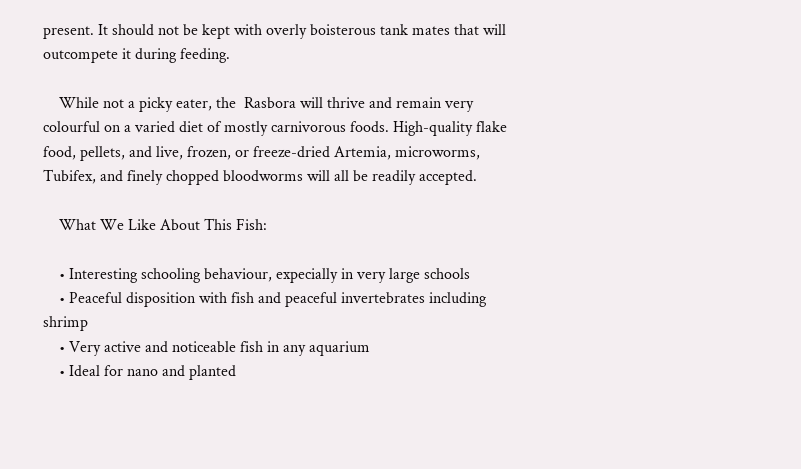present. It should not be kept with overly boisterous tank mates that will outcompete it during feeding.

    While not a picky eater, the  Rasbora will thrive and remain very colourful on a varied diet of mostly carnivorous foods. High-quality flake food, pellets, and live, frozen, or freeze-dried Artemia, microworms, Tubifex, and finely chopped bloodworms will all be readily accepted.

    What We Like About This Fish:

    • Interesting schooling behaviour, expecially in very large schools
    • Peaceful disposition with fish and peaceful invertebrates including shrimp
    • Very active and noticeable fish in any aquarium
    • Ideal for nano and planted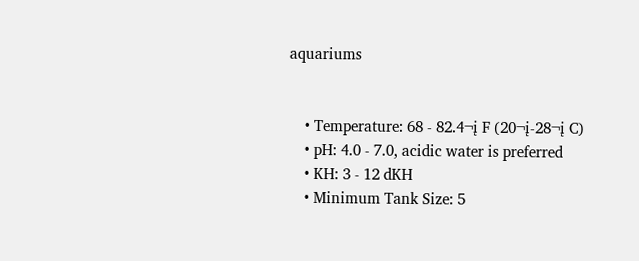aquariums


    • Temperature: 68 - 82.4¬į F (20¬į-28¬į C)
    • pH: 4.0 - 7.0, acidic water is preferred
    • KH: 3 - 12 dKH
    • Minimum Tank Size: 5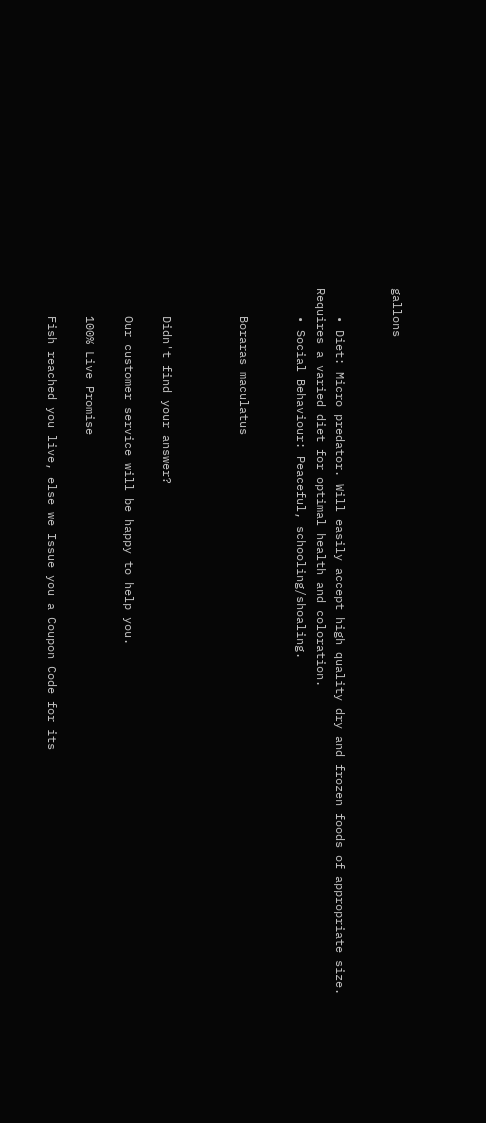gallons


    • Diet: Micro predator. Will easily accept high quality dry and frozen foods of appropriate size. Requires a varied diet for optimal health and coloration.
    • Social Behaviour: Peaceful, schooling/shoaling.


    Boraras maculatus



    Didn't find your answer?

    Our customer service will be happy to help you.

    100% Live Promise

    Fish reached you live, else we Issue you a Coupon Code for its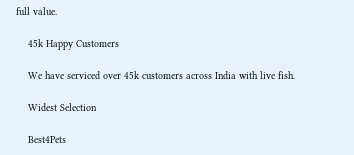full value.

    45k Happy Customers

    We have serviced over 45k customers across India with live fish.

    Widest Selection

    Best4Pets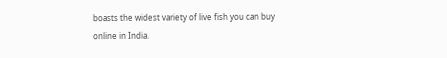boasts the widest variety of live fish you can buy online in India.